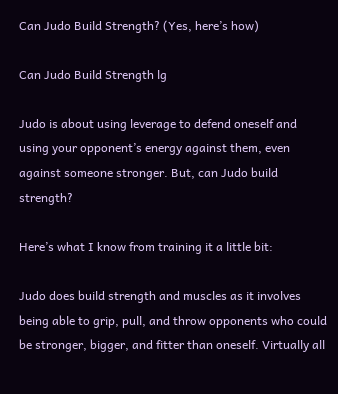Can Judo Build Strength? (Yes, here’s how)

Can Judo Build Strength lg

Judo is about using leverage to defend oneself and using your opponent’s energy against them, even against someone stronger. But, can Judo build strength?

Here’s what I know from training it a little bit:

Judo does build strength and muscles as it involves being able to grip, pull, and throw opponents who could be stronger, bigger, and fitter than oneself. Virtually all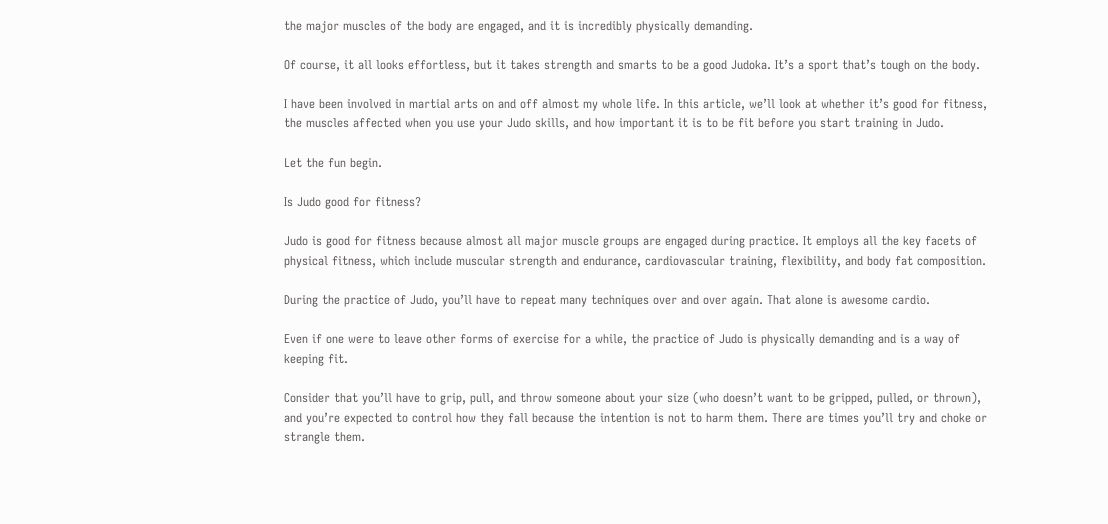the major muscles of the body are engaged, and it is incredibly physically demanding.

Of course, it all looks effortless, but it takes strength and smarts to be a good Judoka. It’s a sport that’s tough on the body.

I have been involved in martial arts on and off almost my whole life. In this article, we’ll look at whether it’s good for fitness, the muscles affected when you use your Judo skills, and how important it is to be fit before you start training in Judo.

Let the fun begin.

Is Judo good for fitness?

Judo is good for fitness because almost all major muscle groups are engaged during practice. It employs all the key facets of physical fitness, which include muscular strength and endurance, cardiovascular training, flexibility, and body fat composition.

During the practice of Judo, you’ll have to repeat many techniques over and over again. That alone is awesome cardio.

Even if one were to leave other forms of exercise for a while, the practice of Judo is physically demanding and is a way of keeping fit.

Consider that you’ll have to grip, pull, and throw someone about your size (who doesn’t want to be gripped, pulled, or thrown), and you’re expected to control how they fall because the intention is not to harm them. There are times you’ll try and choke or strangle them.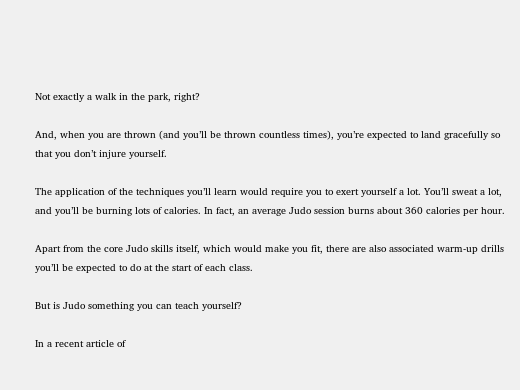Not exactly a walk in the park, right?

And, when you are thrown (and you’ll be thrown countless times), you’re expected to land gracefully so that you don’t injure yourself.

The application of the techniques you’ll learn would require you to exert yourself a lot. You’ll sweat a lot, and you’ll be burning lots of calories. In fact, an average Judo session burns about 360 calories per hour.

Apart from the core Judo skills itself, which would make you fit, there are also associated warm-up drills you’ll be expected to do at the start of each class.

But is Judo something you can teach yourself?

In a recent article of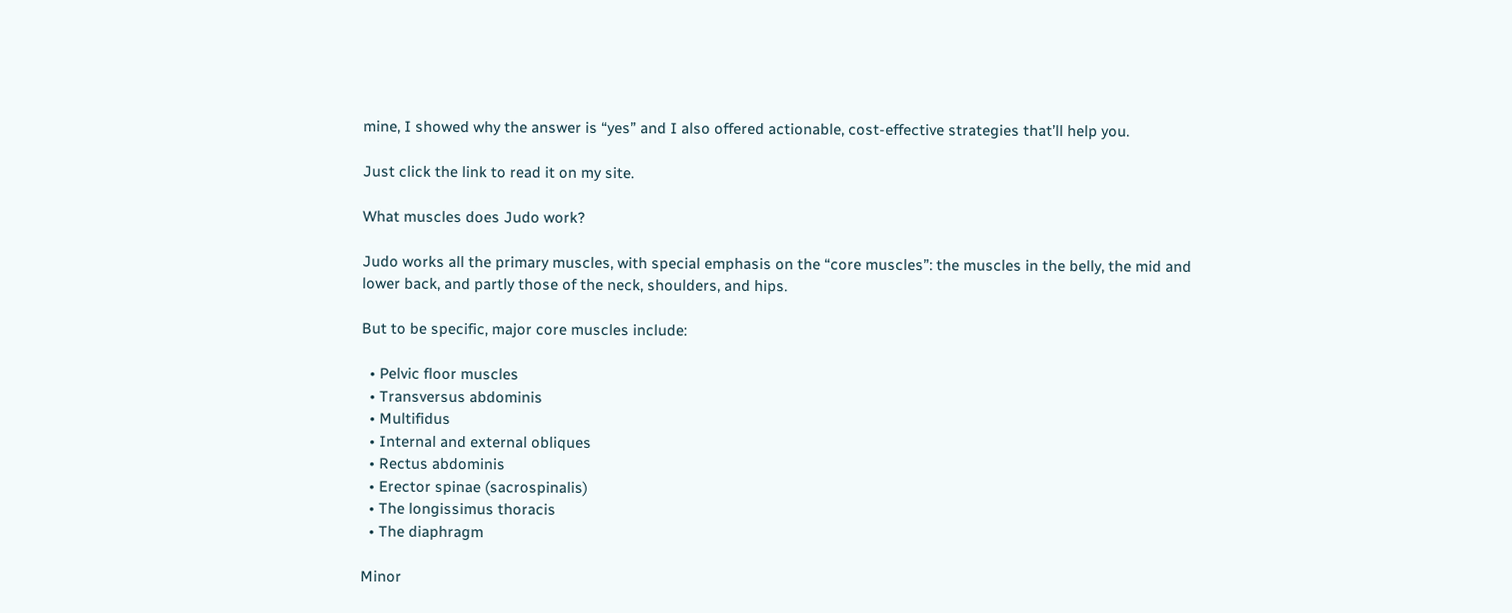mine, I showed why the answer is “yes” and I also offered actionable, cost-effective strategies that’ll help you.

Just click the link to read it on my site.

What muscles does Judo work?

Judo works all the primary muscles, with special emphasis on the “core muscles”: the muscles in the belly, the mid and lower back, and partly those of the neck, shoulders, and hips.

But to be specific, major core muscles include:

  • Pelvic floor muscles
  • Transversus abdominis
  • Multifidus
  • Internal and external obliques
  • Rectus abdominis
  • Erector spinae (sacrospinalis)
  • The longissimus thoracis
  • The diaphragm

Minor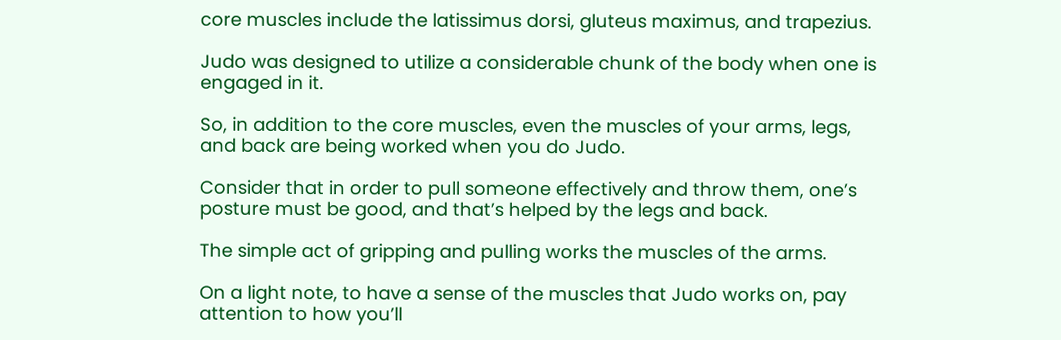core muscles include the latissimus dorsi, gluteus maximus, and trapezius.

Judo was designed to utilize a considerable chunk of the body when one is engaged in it.

So, in addition to the core muscles, even the muscles of your arms, legs, and back are being worked when you do Judo.

Consider that in order to pull someone effectively and throw them, one’s posture must be good, and that’s helped by the legs and back.

The simple act of gripping and pulling works the muscles of the arms.

On a light note, to have a sense of the muscles that Judo works on, pay attention to how you’ll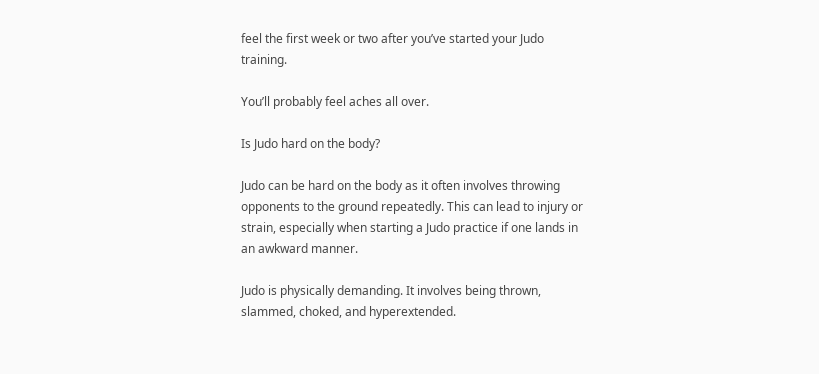feel the first week or two after you’ve started your Judo training.

You’ll probably feel aches all over.

Is Judo hard on the body?

Judo can be hard on the body as it often involves throwing opponents to the ground repeatedly. This can lead to injury or strain, especially when starting a Judo practice if one lands in an awkward manner.

Judo is physically demanding. It involves being thrown, slammed, choked, and hyperextended.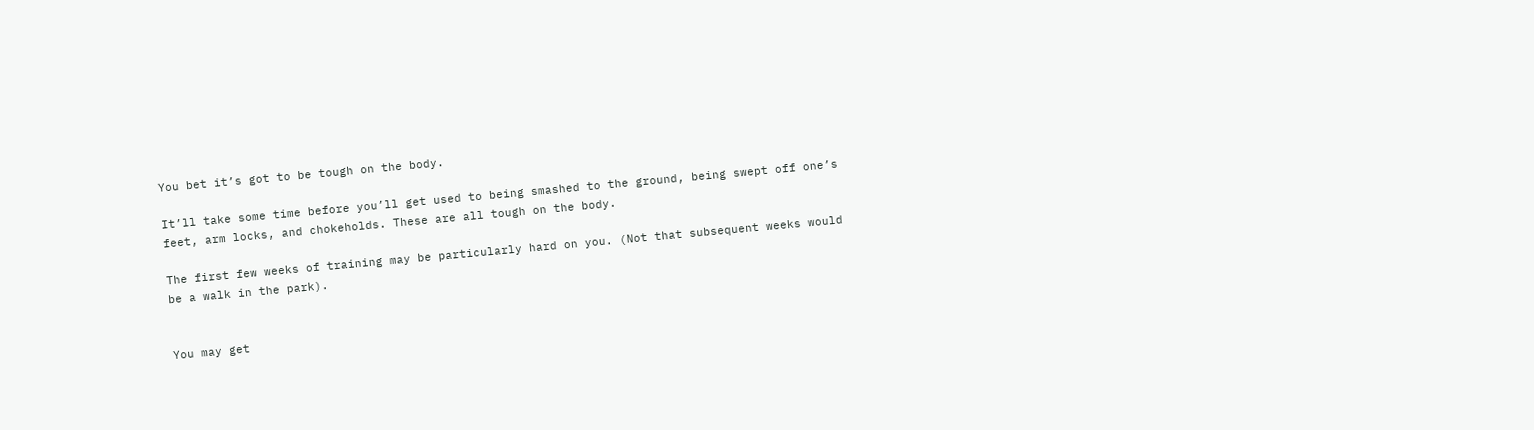You bet it’s got to be tough on the body.

It’ll take some time before you’ll get used to being smashed to the ground, being swept off one’s feet, arm locks, and chokeholds. These are all tough on the body.

The first few weeks of training may be particularly hard on you. (Not that subsequent weeks would be a walk in the park).


You may get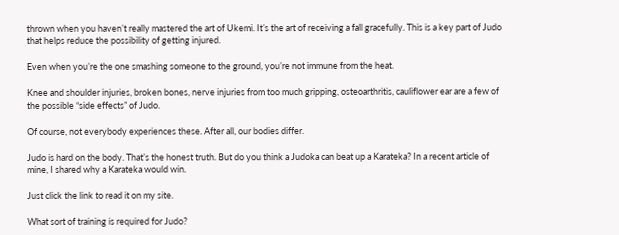thrown when you haven’t really mastered the art of Ukemi. It’s the art of receiving a fall gracefully. This is a key part of Judo that helps reduce the possibility of getting injured.

Even when you’re the one smashing someone to the ground, you’re not immune from the heat.

Knee and shoulder injuries, broken bones, nerve injuries from too much gripping, osteoarthritis, cauliflower ear are a few of the possible “side effects” of Judo.

Of course, not everybody experiences these. After all, our bodies differ.

Judo is hard on the body. That’s the honest truth. But do you think a Judoka can beat up a Karateka? In a recent article of mine, I shared why a Karateka would win.

Just click the link to read it on my site.

What sort of training is required for Judo?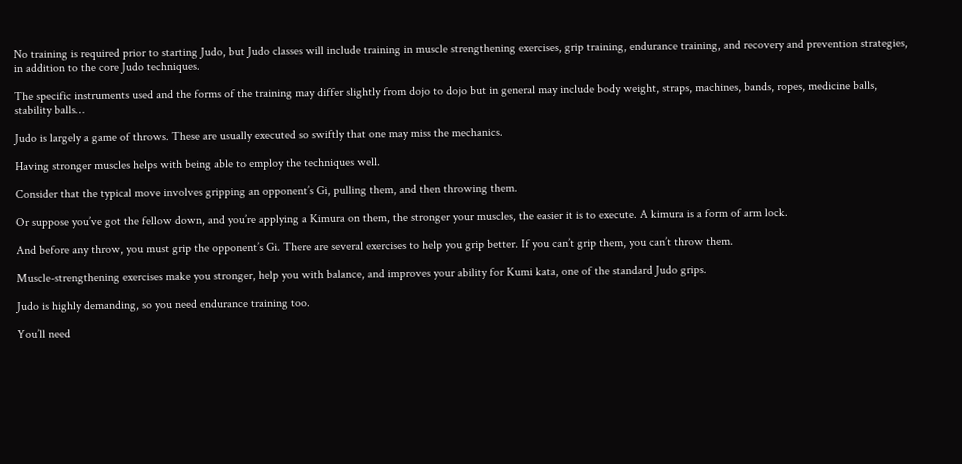No training is required prior to starting Judo, but Judo classes will include training in muscle strengthening exercises, grip training, endurance training, and recovery and prevention strategies, in addition to the core Judo techniques.

The specific instruments used and the forms of the training may differ slightly from dojo to dojo but in general may include body weight, straps, machines, bands, ropes, medicine balls, stability balls…

Judo is largely a game of throws. These are usually executed so swiftly that one may miss the mechanics.

Having stronger muscles helps with being able to employ the techniques well.

Consider that the typical move involves gripping an opponent’s Gi, pulling them, and then throwing them.

Or suppose you’ve got the fellow down, and you’re applying a Kimura on them, the stronger your muscles, the easier it is to execute. A kimura is a form of arm lock.

And before any throw, you must grip the opponent’s Gi. There are several exercises to help you grip better. If you can’t grip them, you can’t throw them.

Muscle-strengthening exercises make you stronger, help you with balance, and improves your ability for Kumi kata, one of the standard Judo grips.

Judo is highly demanding, so you need endurance training too.

You’ll need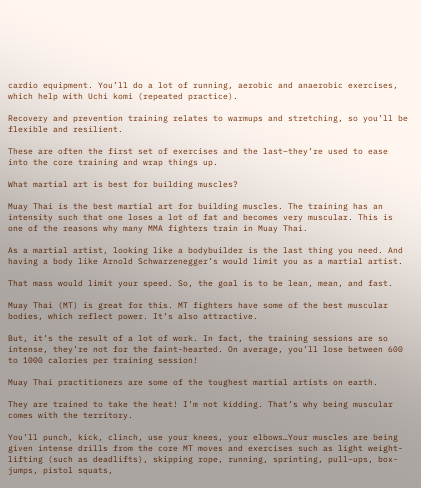cardio equipment. You’ll do a lot of running, aerobic and anaerobic exercises, which help with Uchi komi (repeated practice).

Recovery and prevention training relates to warmups and stretching, so you’ll be flexible and resilient.

These are often the first set of exercises and the last–they’re used to ease into the core training and wrap things up.

What martial art is best for building muscles?

Muay Thai is the best martial art for building muscles. The training has an intensity such that one loses a lot of fat and becomes very muscular. This is one of the reasons why many MMA fighters train in Muay Thai.

As a martial artist, looking like a bodybuilder is the last thing you need. And having a body like Arnold Schwarzenegger’s would limit you as a martial artist.

That mass would limit your speed. So, the goal is to be lean, mean, and fast.

Muay Thai (MT) is great for this. MT fighters have some of the best muscular bodies, which reflect power. It’s also attractive.

But, it’s the result of a lot of work. In fact, the training sessions are so intense, they’re not for the faint-hearted. On average, you’ll lose between 600 to 1000 calories per training session!

Muay Thai practitioners are some of the toughest martial artists on earth.

They are trained to take the heat! I’m not kidding. That’s why being muscular comes with the territory.

You’ll punch, kick, clinch, use your knees, your elbows…Your muscles are being given intense drills from the core MT moves and exercises such as light weight-lifting (such as deadlifts), skipping rope, running, sprinting, pull-ups, box-jumps, pistol squats,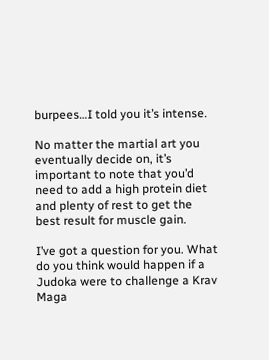burpees…I told you it’s intense.

No matter the martial art you eventually decide on, it’s important to note that you’d need to add a high protein diet and plenty of rest to get the best result for muscle gain.

I’ve got a question for you. What do you think would happen if a Judoka were to challenge a Krav Maga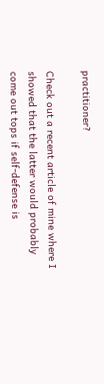practitioner?

Check out a recent article of mine where I showed that the latter would probably come out tops if self-defense is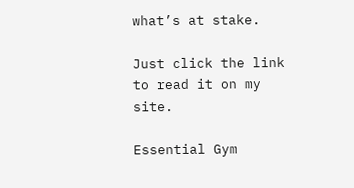what’s at stake.

Just click the link to read it on my site.

Essential Gym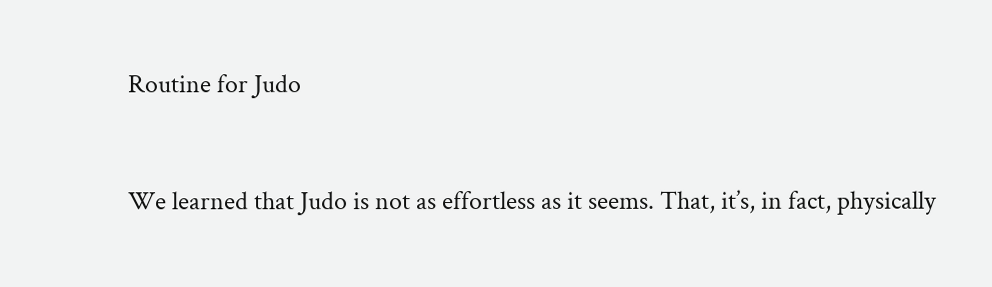Routine for Judo


We learned that Judo is not as effortless as it seems. That, it’s, in fact, physically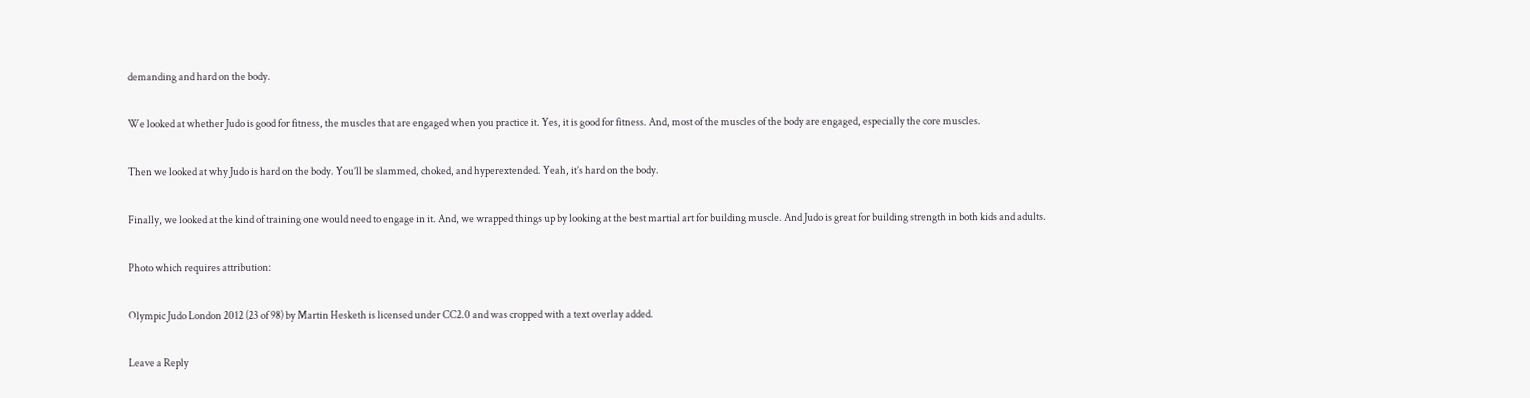demanding and hard on the body.

We looked at whether Judo is good for fitness, the muscles that are engaged when you practice it. Yes, it is good for fitness. And, most of the muscles of the body are engaged, especially the core muscles.

Then we looked at why Judo is hard on the body. You’ll be slammed, choked, and hyperextended. Yeah, it’s hard on the body.

Finally, we looked at the kind of training one would need to engage in it. And, we wrapped things up by looking at the best martial art for building muscle. And Judo is great for building strength in both kids and adults.

Photo which requires attribution:

Olympic Judo London 2012 (23 of 98) by Martin Hesketh is licensed under CC2.0 and was cropped with a text overlay added.

Leave a Reply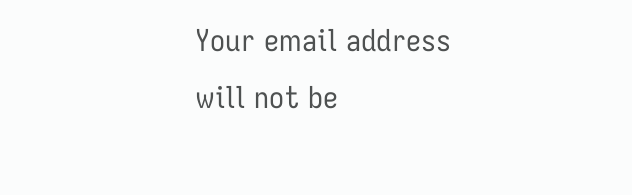Your email address will not be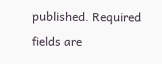published. Required fields are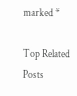marked *

Top Related Posts